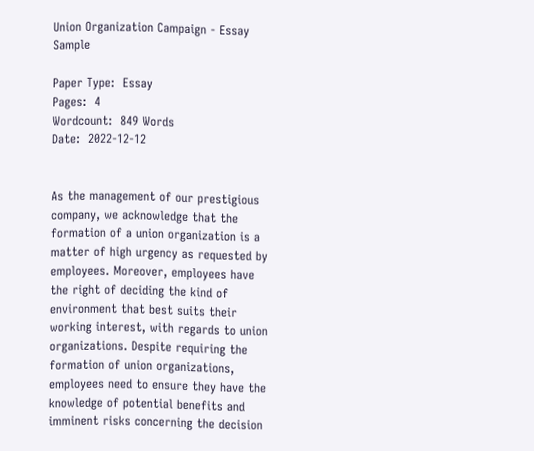Union Organization Campaign - Essay Sample

Paper Type:  Essay
Pages:  4
Wordcount:  849 Words
Date:  2022-12-12


As the management of our prestigious company, we acknowledge that the formation of a union organization is a matter of high urgency as requested by employees. Moreover, employees have the right of deciding the kind of environment that best suits their working interest, with regards to union organizations. Despite requiring the formation of union organizations, employees need to ensure they have the knowledge of potential benefits and imminent risks concerning the decision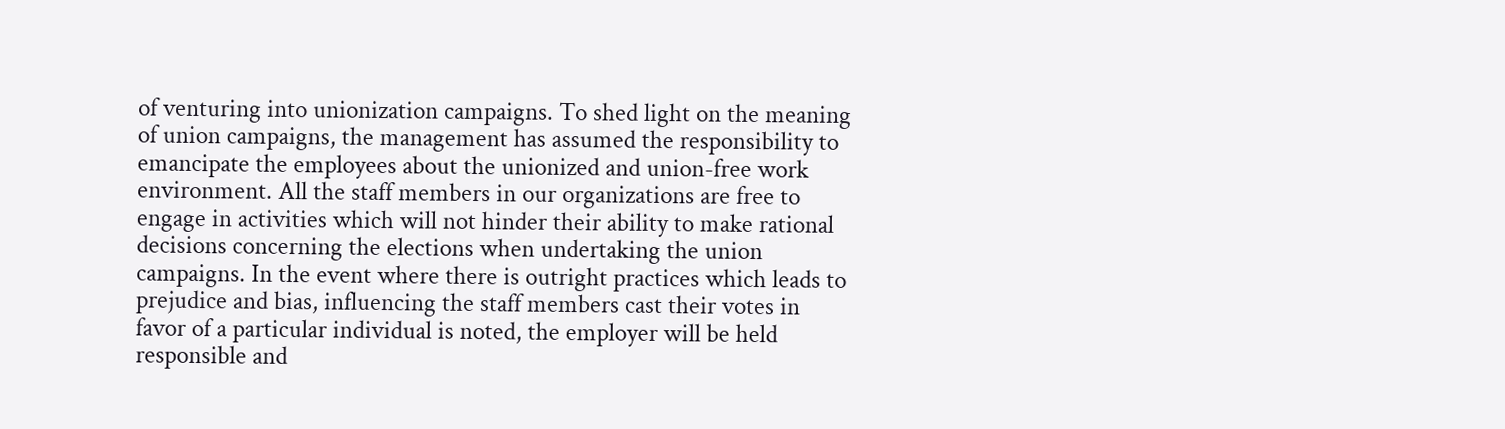of venturing into unionization campaigns. To shed light on the meaning of union campaigns, the management has assumed the responsibility to emancipate the employees about the unionized and union-free work environment. All the staff members in our organizations are free to engage in activities which will not hinder their ability to make rational decisions concerning the elections when undertaking the union campaigns. In the event where there is outright practices which leads to prejudice and bias, influencing the staff members cast their votes in favor of a particular individual is noted, the employer will be held responsible and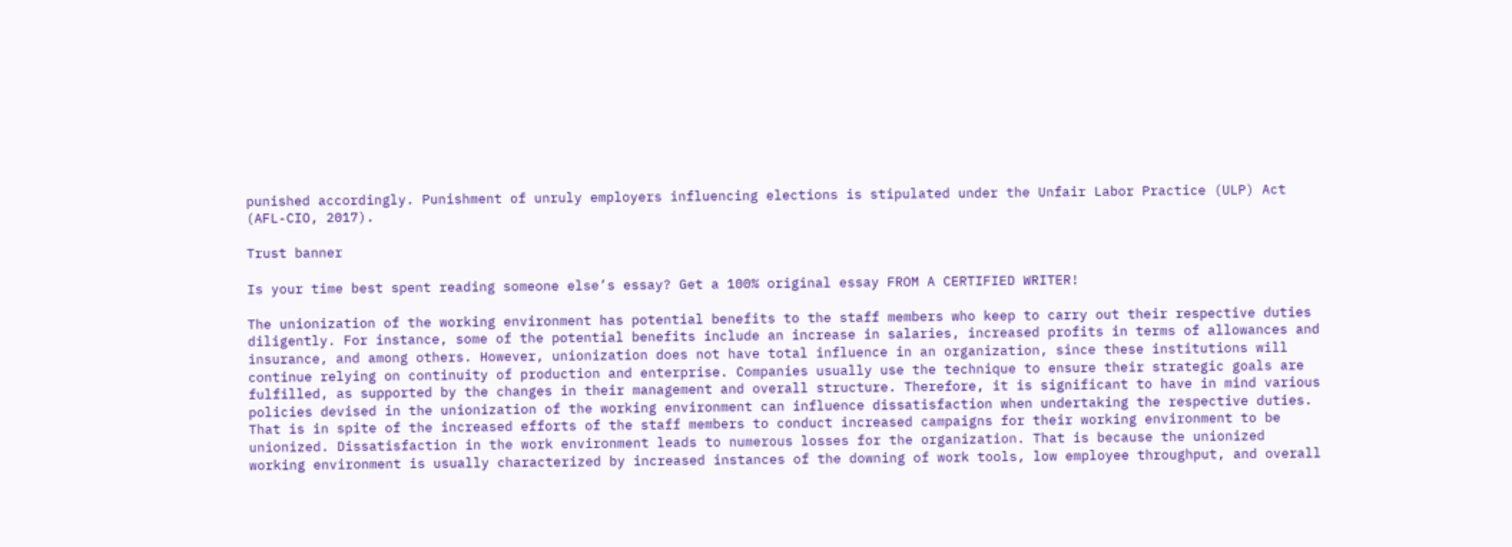punished accordingly. Punishment of unruly employers influencing elections is stipulated under the Unfair Labor Practice (ULP) Act (AFL-CIO, 2017).

Trust banner

Is your time best spent reading someone else’s essay? Get a 100% original essay FROM A CERTIFIED WRITER!

The unionization of the working environment has potential benefits to the staff members who keep to carry out their respective duties diligently. For instance, some of the potential benefits include an increase in salaries, increased profits in terms of allowances and insurance, and among others. However, unionization does not have total influence in an organization, since these institutions will continue relying on continuity of production and enterprise. Companies usually use the technique to ensure their strategic goals are fulfilled, as supported by the changes in their management and overall structure. Therefore, it is significant to have in mind various policies devised in the unionization of the working environment can influence dissatisfaction when undertaking the respective duties. That is in spite of the increased efforts of the staff members to conduct increased campaigns for their working environment to be unionized. Dissatisfaction in the work environment leads to numerous losses for the organization. That is because the unionized working environment is usually characterized by increased instances of the downing of work tools, low employee throughput, and overall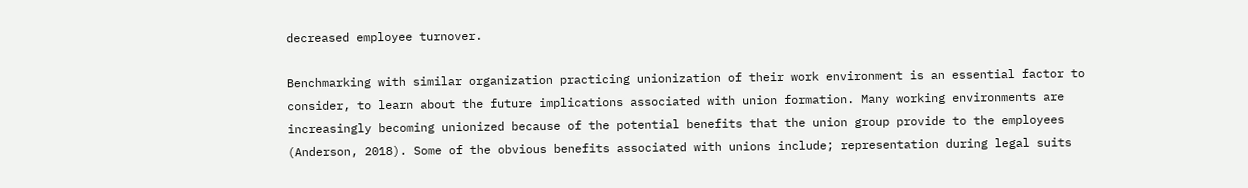decreased employee turnover.

Benchmarking with similar organization practicing unionization of their work environment is an essential factor to consider, to learn about the future implications associated with union formation. Many working environments are increasingly becoming unionized because of the potential benefits that the union group provide to the employees (Anderson, 2018). Some of the obvious benefits associated with unions include; representation during legal suits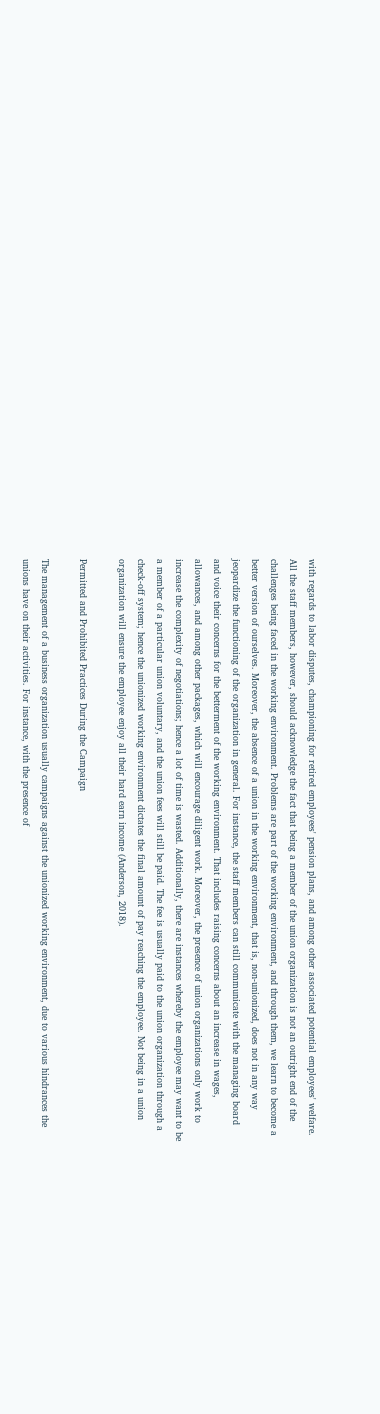with regards to labor disputes, championing for retired employees' pension plans, and among other associated potential employees' welfare. All the staff members, however, should acknowledge the fact that being a member of the union organization is not an outright end of the challenges being faced in the working environment. Problems are part of the working environment, and through them, we learn to become a better version of ourselves. Moreover, the absence of a union in the working environment, that is, non-unionized, does not in any way jeopardize the functioning of the organization in general. For instance, the staff members can still communicate with the managing board and voice their concerns for the betterment of the working environment. That includes raising concerns about an increase in wages, allowances, and among other packages, which will encourage diligent work. Moreover, the presence of union organizations only work to increase the complexity of negotiations; hence a lot of time is wasted. Additionally, there are instances whereby the employee may want to be a member of a particular union voluntary, and the union fees will still be paid. The fee is usually paid to the union organization through a check-off system; hence the unionized working environment dictates the final amount of pay reaching the employee. Not being in a union organization will ensure the employee enjoy all their hard earn income (Anderson, 2018).

Permitted and Prohibited Practices During the Campaign

The management of a business organization usually campaigns against the unionized working environment, due to various hindrances the unions have on their activities. For instance, with the presence of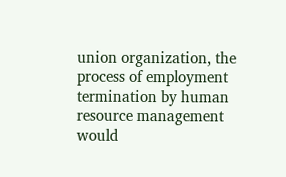union organization, the process of employment termination by human resource management would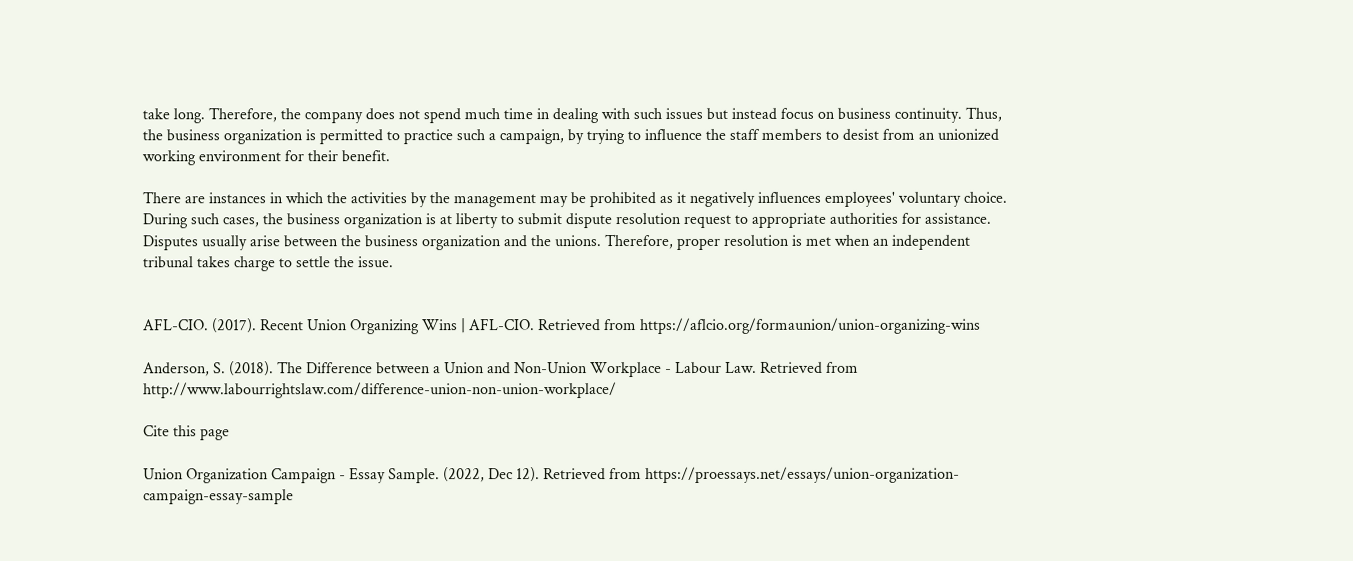take long. Therefore, the company does not spend much time in dealing with such issues but instead focus on business continuity. Thus, the business organization is permitted to practice such a campaign, by trying to influence the staff members to desist from an unionized working environment for their benefit.

There are instances in which the activities by the management may be prohibited as it negatively influences employees' voluntary choice. During such cases, the business organization is at liberty to submit dispute resolution request to appropriate authorities for assistance. Disputes usually arise between the business organization and the unions. Therefore, proper resolution is met when an independent tribunal takes charge to settle the issue.


AFL-CIO. (2017). Recent Union Organizing Wins | AFL-CIO. Retrieved from https://aflcio.org/formaunion/union-organizing-wins

Anderson, S. (2018). The Difference between a Union and Non-Union Workplace - Labour Law. Retrieved from http://www.labourrightslaw.com/difference-union-non-union-workplace/

Cite this page

Union Organization Campaign - Essay Sample. (2022, Dec 12). Retrieved from https://proessays.net/essays/union-organization-campaign-essay-sample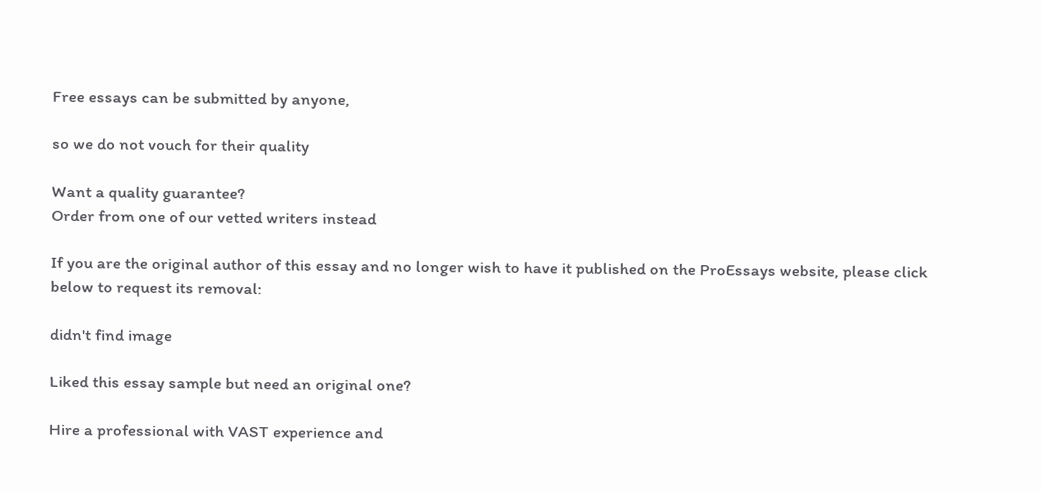Free essays can be submitted by anyone,

so we do not vouch for their quality

Want a quality guarantee?
Order from one of our vetted writers instead

If you are the original author of this essay and no longer wish to have it published on the ProEssays website, please click below to request its removal:

didn't find image

Liked this essay sample but need an original one?

Hire a professional with VAST experience and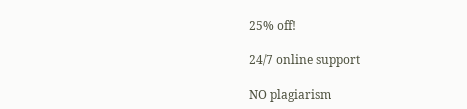25% off!

24/7 online support

NO plagiarism